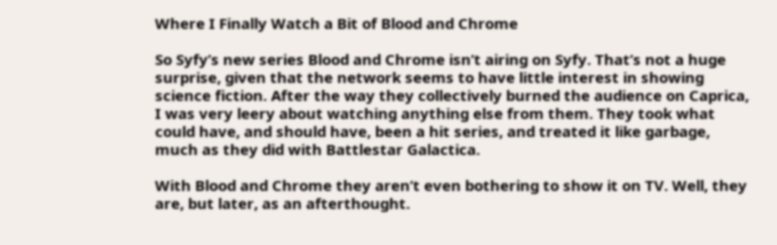Where I Finally Watch a Bit of Blood and Chrome

So Syfy’s new series Blood and Chrome isn’t airing on Syfy. That’s not a huge surprise, given that the network seems to have little interest in showing science fiction. After the way they collectively burned the audience on Caprica, I was very leery about watching anything else from them. They took what could have, and should have, been a hit series, and treated it like garbage, much as they did with Battlestar Galactica.

With Blood and Chrome they aren’t even bothering to show it on TV. Well, they are, but later, as an afterthought.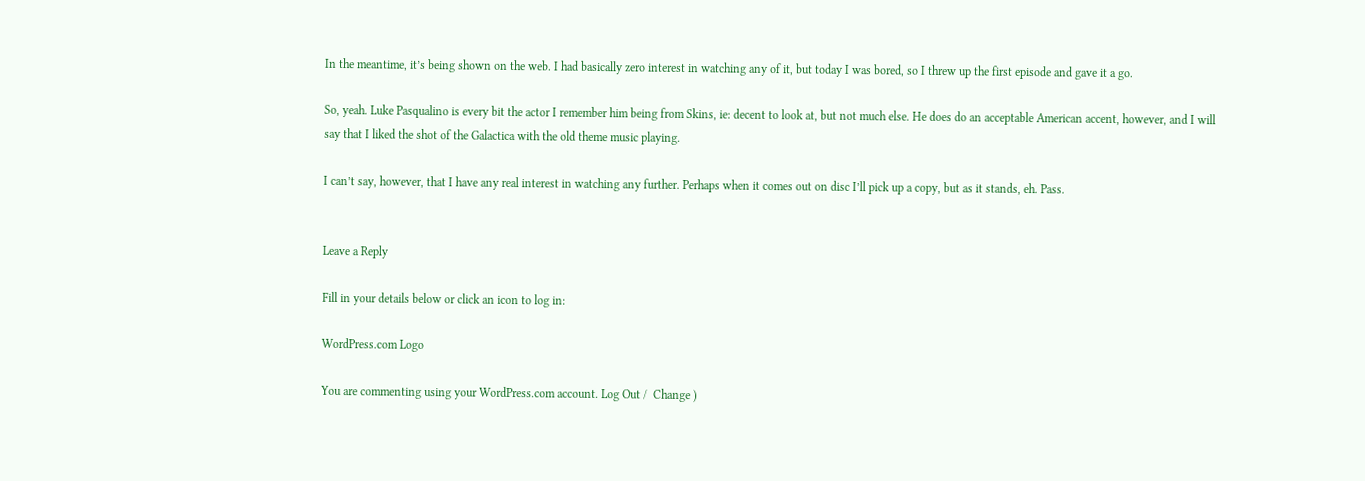In the meantime, it’s being shown on the web. I had basically zero interest in watching any of it, but today I was bored, so I threw up the first episode and gave it a go.

So, yeah. Luke Pasqualino is every bit the actor I remember him being from Skins, ie: decent to look at, but not much else. He does do an acceptable American accent, however, and I will say that I liked the shot of the Galactica with the old theme music playing.

I can’t say, however, that I have any real interest in watching any further. Perhaps when it comes out on disc I’ll pick up a copy, but as it stands, eh. Pass.


Leave a Reply

Fill in your details below or click an icon to log in:

WordPress.com Logo

You are commenting using your WordPress.com account. Log Out /  Change )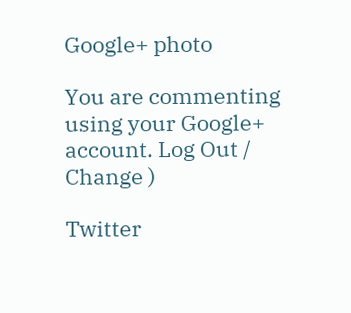Google+ photo

You are commenting using your Google+ account. Log Out /  Change )

Twitter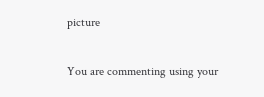picture

You are commenting using your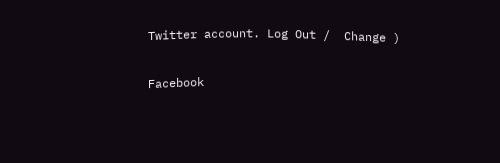Twitter account. Log Out /  Change )

Facebook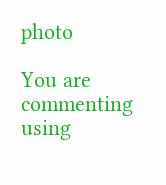photo

You are commenting using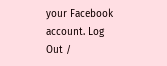your Facebook account. Log Out /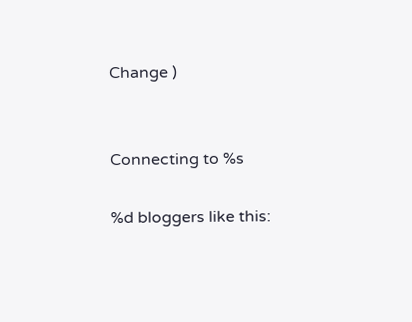Change )


Connecting to %s

%d bloggers like this: